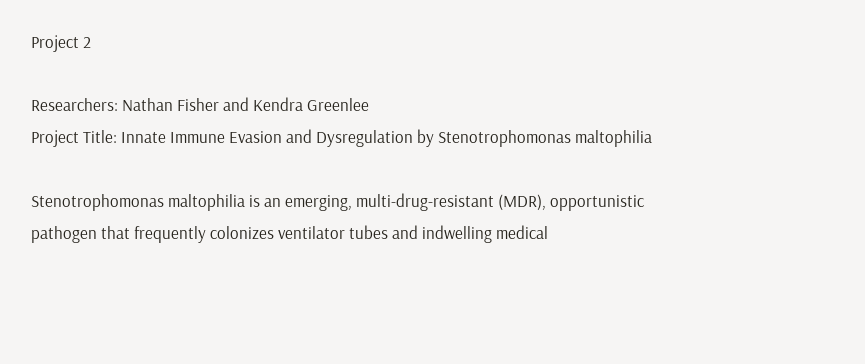Project 2

Researchers: Nathan Fisher and Kendra Greenlee
Project Title: Innate Immune Evasion and Dysregulation by Stenotrophomonas maltophilia

Stenotrophomonas maltophilia is an emerging, multi-drug-resistant (MDR), opportunistic pathogen that frequently colonizes ventilator tubes and indwelling medical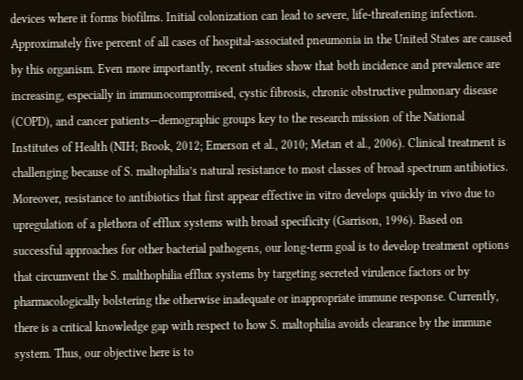devices where it forms biofilms. Initial colonization can lead to severe, life-threatening infection. Approximately five percent of all cases of hospital-associated pneumonia in the United States are caused by this organism. Even more importantly, recent studies show that both incidence and prevalence are increasing, especially in immunocompromised, cystic fibrosis, chronic obstructive pulmonary disease (COPD), and cancer patients—demographic groups key to the research mission of the National Institutes of Health (NIH; Brook, 2012; Emerson et al., 2010; Metan et al., 2006). Clinical treatment is challenging because of S. maltophilia’s natural resistance to most classes of broad spectrum antibiotics. Moreover, resistance to antibiotics that first appear effective in vitro develops quickly in vivo due to upregulation of a plethora of efflux systems with broad specificity (Garrison, 1996). Based on successful approaches for other bacterial pathogens, our long-term goal is to develop treatment options that circumvent the S. malthophilia efflux systems by targeting secreted virulence factors or by pharmacologically bolstering the otherwise inadequate or inappropriate immune response. Currently, there is a critical knowledge gap with respect to how S. maltophilia avoids clearance by the immune system. Thus, our objective here is to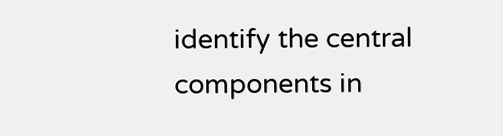identify the central components in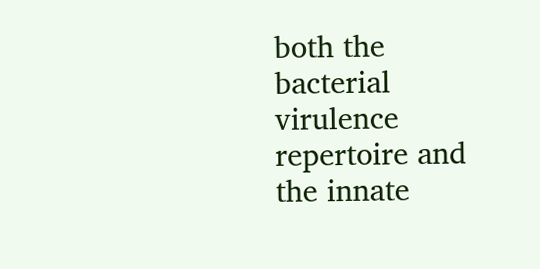both the bacterial virulence repertoire and the innate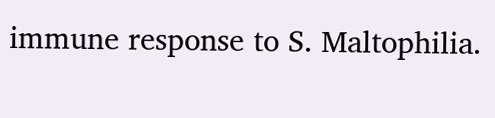immune response to S. Maltophilia.